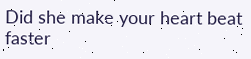Did she make your heart beat faster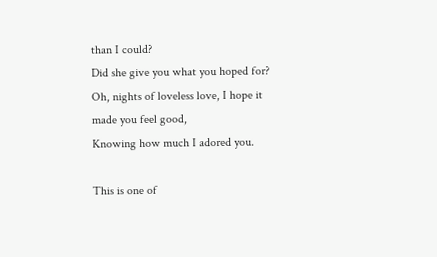than I could?
Did she give you what you hoped for?
Oh, nights of loveless love, I hope it made you feel good,
Knowing how much I adored you.

This is one of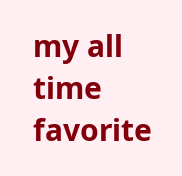my all time favorite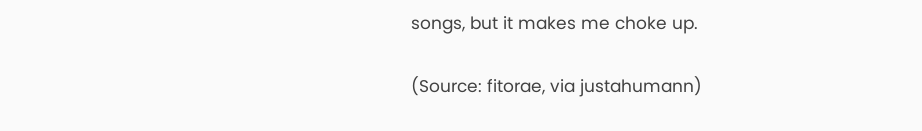songs, but it makes me choke up.

(Source: fitorae, via justahumann)